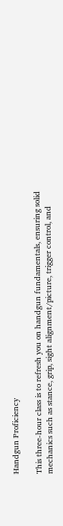Handgun Proficiency

This three-hour class is to refresh you on handgun fundamentals, ensuring solid mechanics such as stance, grip, sight alignment/picture, trigger control, and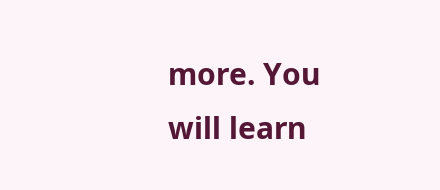more. You will learn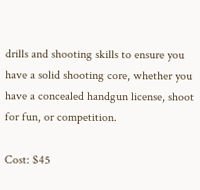drills and shooting skills to ensure you have a solid shooting core, whether you have a concealed handgun license, shoot for fun, or competition.

Cost: $45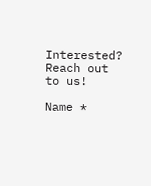Interested? Reach out to us!

Name *